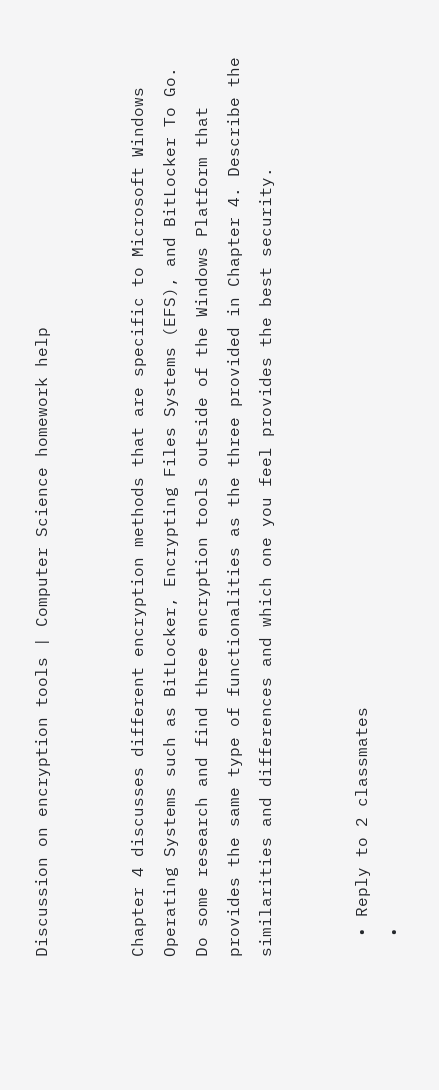Discussion on encryption tools | Computer Science homework help


Chapter 4 discusses different encryption methods that are specific to Microsoft Windows Operating Systems such as BitLocker, Encrypting Files Systems (EFS), and BitLocker To Go. Do some research and find three encryption tools outside of the Windows Platform that provides the same type of functionalities as the three provided in Chapter 4. Describe the similarities and differences and which one you feel provides the best security.


  • Reply to 2 classmates
  •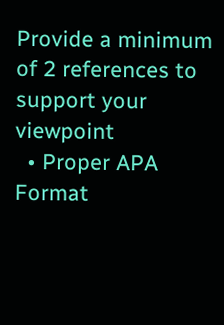Provide a minimum of 2 references to support your viewpoint
  • Proper APA Format